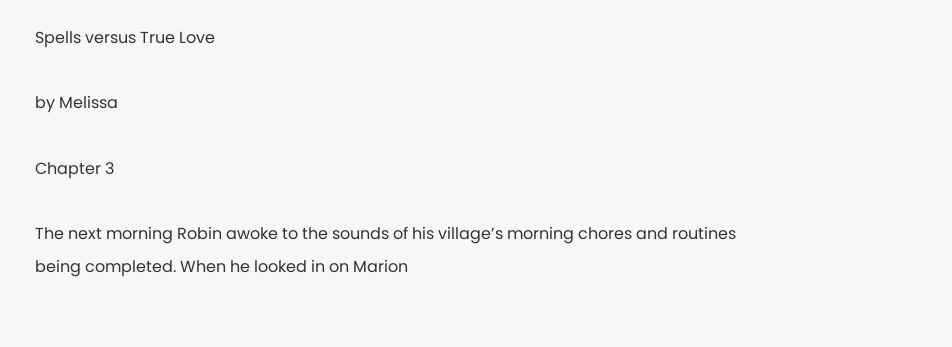Spells versus True Love

by Melissa

Chapter 3

The next morning Robin awoke to the sounds of his village’s morning chores and routines being completed. When he looked in on Marion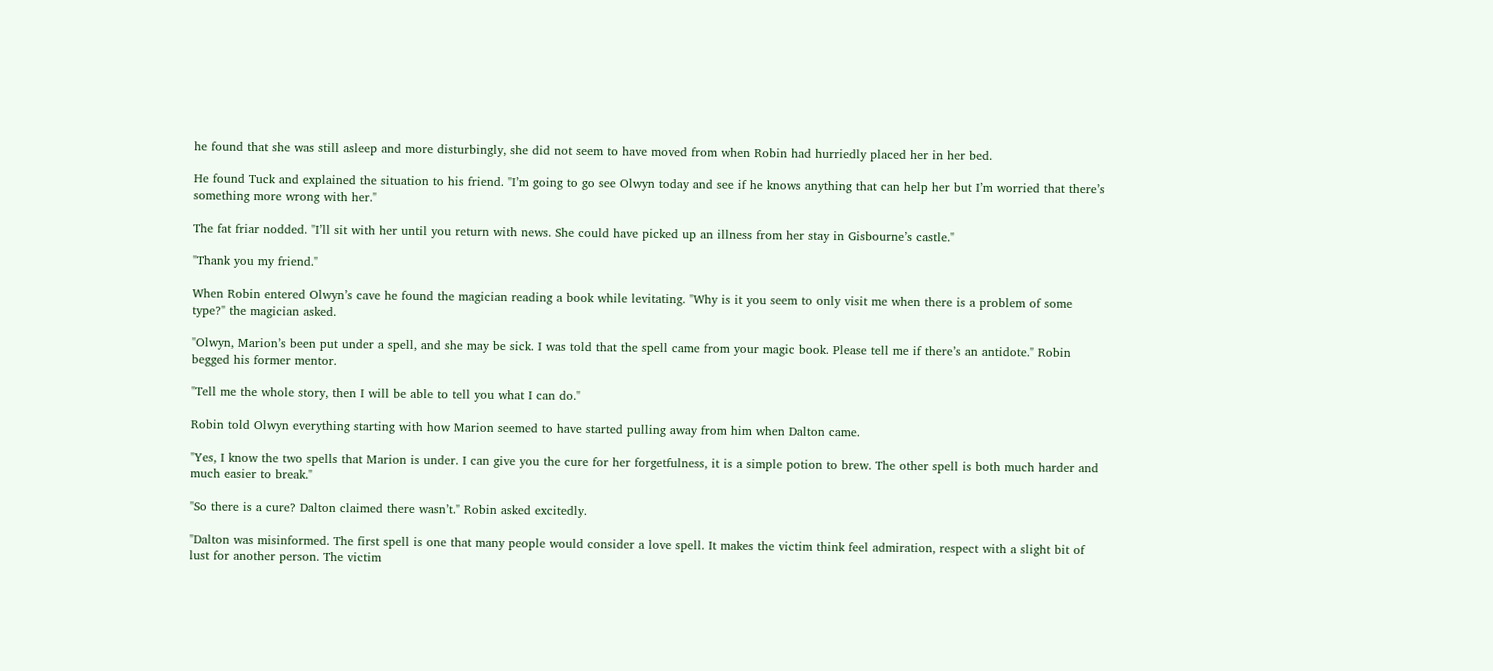he found that she was still asleep and more disturbingly, she did not seem to have moved from when Robin had hurriedly placed her in her bed.

He found Tuck and explained the situation to his friend. "I’m going to go see Olwyn today and see if he knows anything that can help her but I’m worried that there’s something more wrong with her."

The fat friar nodded. "I’ll sit with her until you return with news. She could have picked up an illness from her stay in Gisbourne’s castle."

"Thank you my friend."

When Robin entered Olwyn’s cave he found the magician reading a book while levitating. "Why is it you seem to only visit me when there is a problem of some type?" the magician asked.

"Olwyn, Marion’s been put under a spell, and she may be sick. I was told that the spell came from your magic book. Please tell me if there’s an antidote." Robin begged his former mentor.

"Tell me the whole story, then I will be able to tell you what I can do."

Robin told Olwyn everything starting with how Marion seemed to have started pulling away from him when Dalton came.

"Yes, I know the two spells that Marion is under. I can give you the cure for her forgetfulness, it is a simple potion to brew. The other spell is both much harder and much easier to break."

"So there is a cure? Dalton claimed there wasn’t." Robin asked excitedly.

"Dalton was misinformed. The first spell is one that many people would consider a love spell. It makes the victim think feel admiration, respect with a slight bit of lust for another person. The victim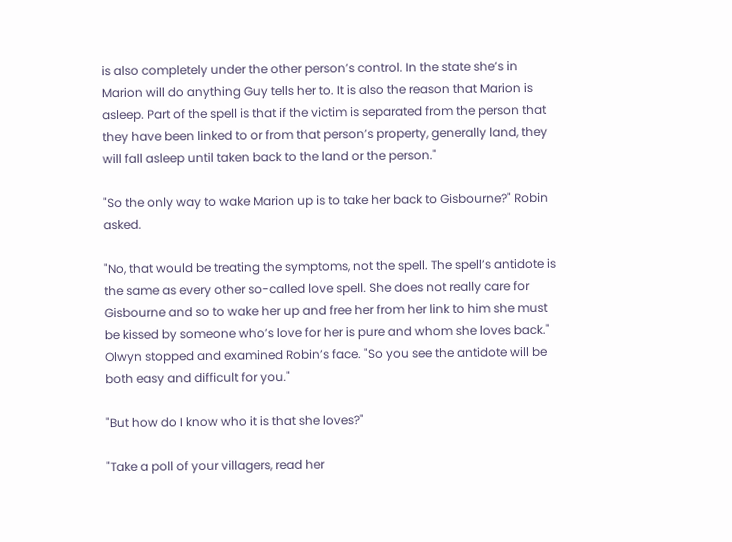is also completely under the other person’s control. In the state she’s in Marion will do anything Guy tells her to. It is also the reason that Marion is asleep. Part of the spell is that if the victim is separated from the person that they have been linked to or from that person’s property, generally land, they will fall asleep until taken back to the land or the person."

"So the only way to wake Marion up is to take her back to Gisbourne?" Robin asked.

"No, that would be treating the symptoms, not the spell. The spell’s antidote is the same as every other so-called love spell. She does not really care for Gisbourne and so to wake her up and free her from her link to him she must be kissed by someone who’s love for her is pure and whom she loves back." Olwyn stopped and examined Robin’s face. "So you see the antidote will be both easy and difficult for you."

"But how do I know who it is that she loves?"

"Take a poll of your villagers, read her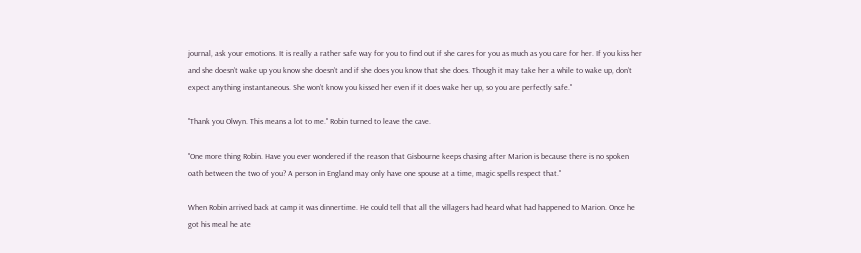journal, ask your emotions. It is really a rather safe way for you to find out if she cares for you as much as you care for her. If you kiss her and she doesn’t wake up you know she doesn’t and if she does you know that she does. Though it may take her a while to wake up, don’t expect anything instantaneous. She won’t know you kissed her even if it does wake her up, so you are perfectly safe."

"Thank you Olwyn. This means a lot to me." Robin turned to leave the cave.

"One more thing Robin. Have you ever wondered if the reason that Gisbourne keeps chasing after Marion is because there is no spoken oath between the two of you? A person in England may only have one spouse at a time, magic spells respect that."

When Robin arrived back at camp it was dinnertime. He could tell that all the villagers had heard what had happened to Marion. Once he got his meal he ate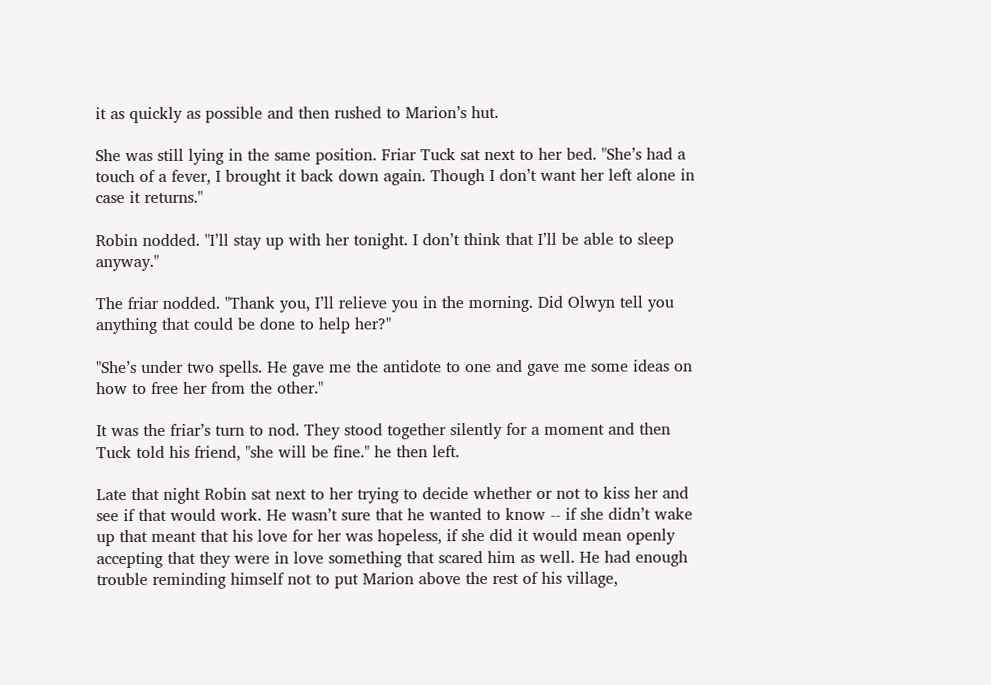it as quickly as possible and then rushed to Marion’s hut.

She was still lying in the same position. Friar Tuck sat next to her bed. "She’s had a touch of a fever, I brought it back down again. Though I don’t want her left alone in case it returns."

Robin nodded. "I’ll stay up with her tonight. I don’t think that I’ll be able to sleep anyway."

The friar nodded. "Thank you, I’ll relieve you in the morning. Did Olwyn tell you anything that could be done to help her?"

"She’s under two spells. He gave me the antidote to one and gave me some ideas on how to free her from the other."

It was the friar’s turn to nod. They stood together silently for a moment and then Tuck told his friend, "she will be fine." he then left.

Late that night Robin sat next to her trying to decide whether or not to kiss her and see if that would work. He wasn’t sure that he wanted to know -- if she didn’t wake up that meant that his love for her was hopeless, if she did it would mean openly accepting that they were in love something that scared him as well. He had enough trouble reminding himself not to put Marion above the rest of his village,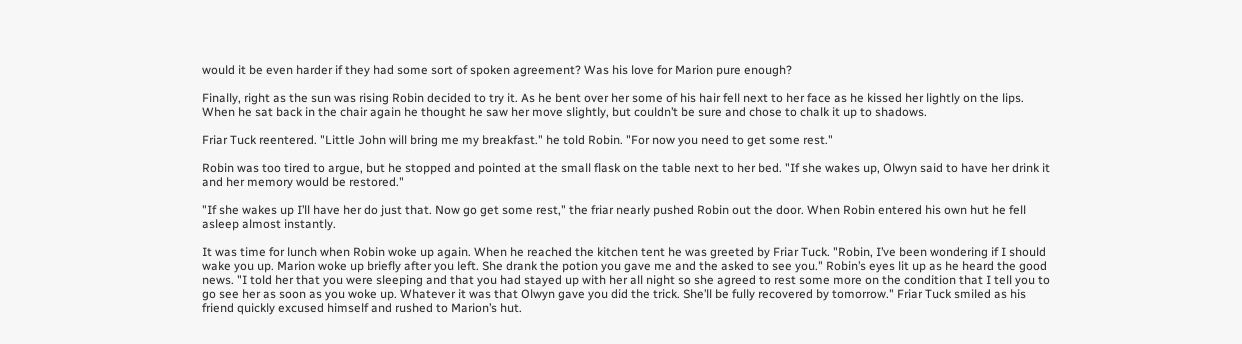would it be even harder if they had some sort of spoken agreement? Was his love for Marion pure enough?

Finally, right as the sun was rising Robin decided to try it. As he bent over her some of his hair fell next to her face as he kissed her lightly on the lips. When he sat back in the chair again he thought he saw her move slightly, but couldn’t be sure and chose to chalk it up to shadows.

Friar Tuck reentered. "Little John will bring me my breakfast." he told Robin. "For now you need to get some rest."

Robin was too tired to argue, but he stopped and pointed at the small flask on the table next to her bed. "If she wakes up, Olwyn said to have her drink it and her memory would be restored."

"If she wakes up I’ll have her do just that. Now go get some rest," the friar nearly pushed Robin out the door. When Robin entered his own hut he fell asleep almost instantly.

It was time for lunch when Robin woke up again. When he reached the kitchen tent he was greeted by Friar Tuck. "Robin, I’ve been wondering if I should wake you up. Marion woke up briefly after you left. She drank the potion you gave me and the asked to see you." Robin’s eyes lit up as he heard the good news. "I told her that you were sleeping and that you had stayed up with her all night so she agreed to rest some more on the condition that I tell you to go see her as soon as you woke up. Whatever it was that Olwyn gave you did the trick. She’ll be fully recovered by tomorrow." Friar Tuck smiled as his friend quickly excused himself and rushed to Marion’s hut.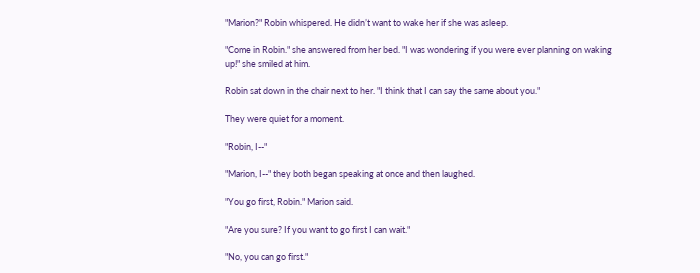"Marion?" Robin whispered. He didn’t want to wake her if she was asleep.

"Come in Robin." she answered from her bed. "I was wondering if you were ever planning on waking up!" she smiled at him.

Robin sat down in the chair next to her. "I think that I can say the same about you."

They were quiet for a moment.

"Robin, I--"

"Marion, I--" they both began speaking at once and then laughed.

"You go first, Robin." Marion said.

"Are you sure? If you want to go first I can wait."

"No, you can go first."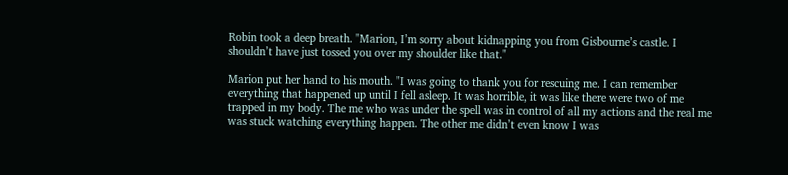Robin took a deep breath. "Marion, I’m sorry about kidnapping you from Gisbourne’s castle. I shouldn’t have just tossed you over my shoulder like that."

Marion put her hand to his mouth. "I was going to thank you for rescuing me. I can remember everything that happened up until I fell asleep. It was horrible, it was like there were two of me trapped in my body. The me who was under the spell was in control of all my actions and the real me was stuck watching everything happen. The other me didn’t even know I was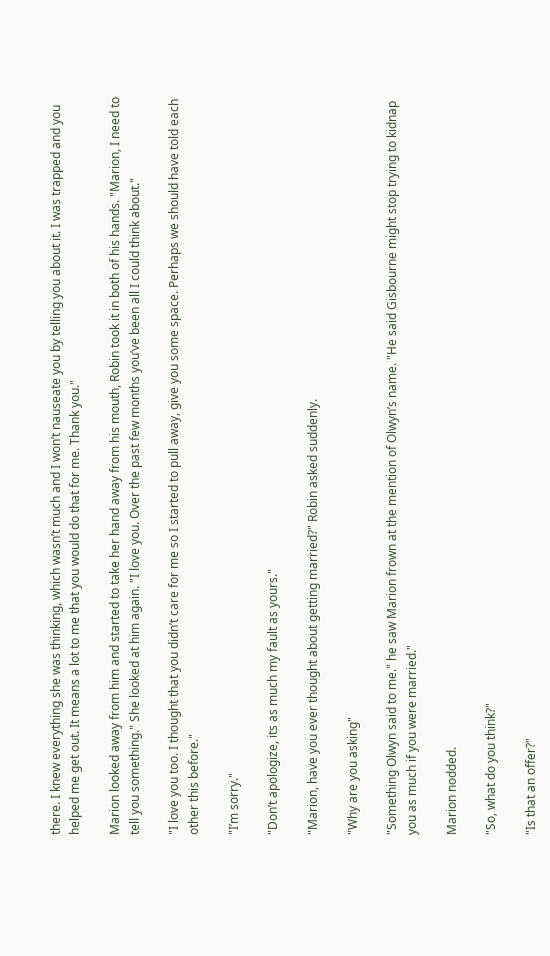there. I knew everything she was thinking, which wasn’t much and I won’t nauseate you by telling you about it. I was trapped and you helped me get out. It means a lot to me that you would do that for me. Thank you."

Marion looked away from him and started to take her hand away from his mouth, Robin took it in both of his hands. "Marion, I need to tell you something." She looked at him again. "I love you. Over the past few months you’ve been all I could think about."

"I love you too. I thought that you didn’t care for me so I started to pull away, give you some space. Perhaps we should have told each other this before."

"I’m sorry."

"Don’t apologize, its as much my fault as yours."

"Marion, have you ever thought about getting married?" Robin asked suddenly.

"Why are you asking"

"Something Olwyn said to me." he saw Marion frown at the mention of Olwyn’s name. "He said Gisbourne might stop trying to kidnap you as much if you were married."

Marion nodded.

"So, what do you think?"

"Is that an offer?"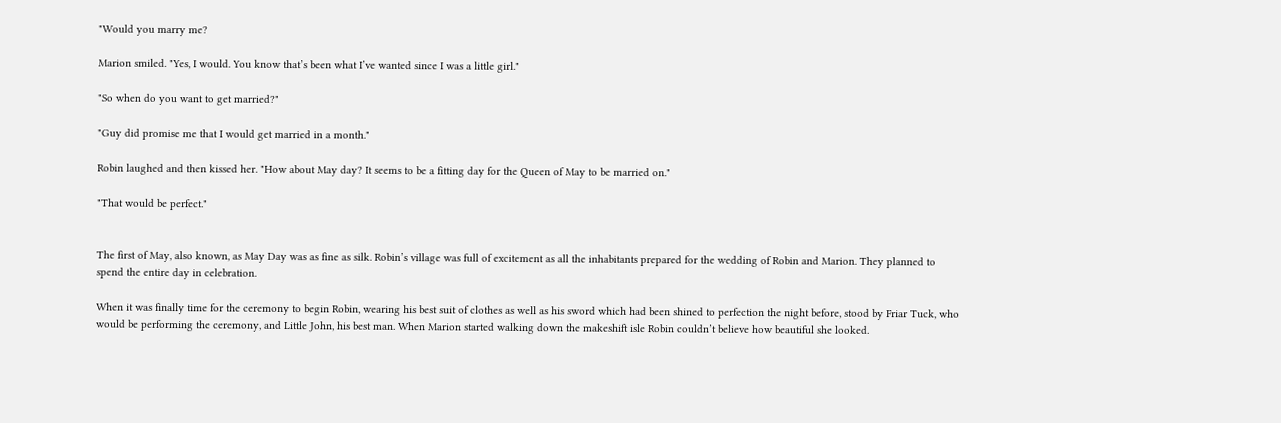"Would you marry me?

Marion smiled. "Yes, I would. You know that’s been what I’ve wanted since I was a little girl."

"So when do you want to get married?"

"Guy did promise me that I would get married in a month."

Robin laughed and then kissed her. "How about May day? It seems to be a fitting day for the Queen of May to be married on."

"That would be perfect."


The first of May, also known, as May Day was as fine as silk. Robin’s village was full of excitement as all the inhabitants prepared for the wedding of Robin and Marion. They planned to spend the entire day in celebration.

When it was finally time for the ceremony to begin Robin, wearing his best suit of clothes as well as his sword which had been shined to perfection the night before, stood by Friar Tuck, who would be performing the ceremony, and Little John, his best man. When Marion started walking down the makeshift isle Robin couldn’t believe how beautiful she looked.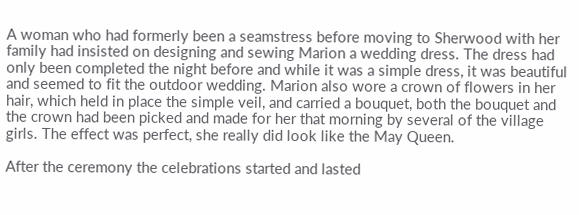A woman who had formerly been a seamstress before moving to Sherwood with her family had insisted on designing and sewing Marion a wedding dress. The dress had only been completed the night before and while it was a simple dress, it was beautiful and seemed to fit the outdoor wedding. Marion also wore a crown of flowers in her hair, which held in place the simple veil, and carried a bouquet, both the bouquet and the crown had been picked and made for her that morning by several of the village girls. The effect was perfect, she really did look like the May Queen.

After the ceremony the celebrations started and lasted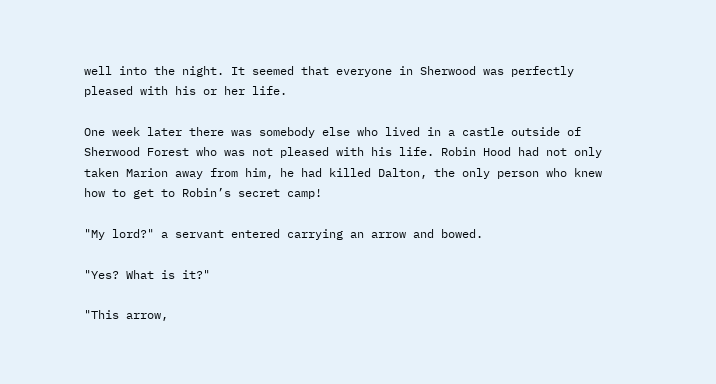well into the night. It seemed that everyone in Sherwood was perfectly pleased with his or her life.

One week later there was somebody else who lived in a castle outside of Sherwood Forest who was not pleased with his life. Robin Hood had not only taken Marion away from him, he had killed Dalton, the only person who knew how to get to Robin’s secret camp!

"My lord?" a servant entered carrying an arrow and bowed.

"Yes? What is it?"

"This arrow,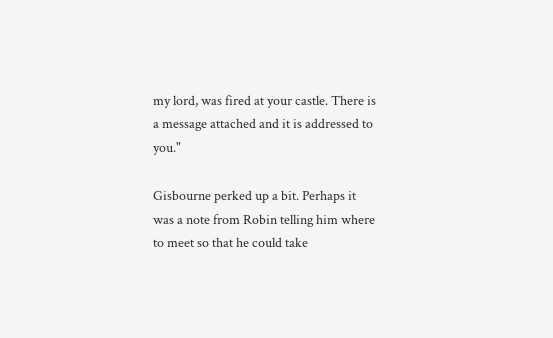my lord, was fired at your castle. There is a message attached and it is addressed to you."

Gisbourne perked up a bit. Perhaps it was a note from Robin telling him where to meet so that he could take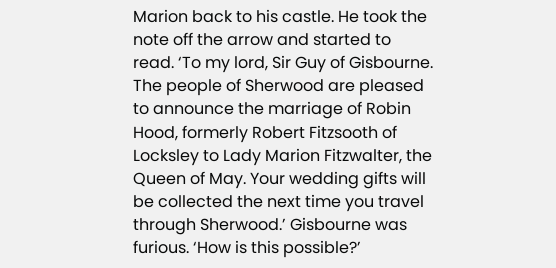Marion back to his castle. He took the note off the arrow and started to read. ‘To my lord, Sir Guy of Gisbourne. The people of Sherwood are pleased to announce the marriage of Robin Hood, formerly Robert Fitzsooth of Locksley to Lady Marion Fitzwalter, the Queen of May. Your wedding gifts will be collected the next time you travel through Sherwood.’ Gisbourne was furious. ‘How is this possible?’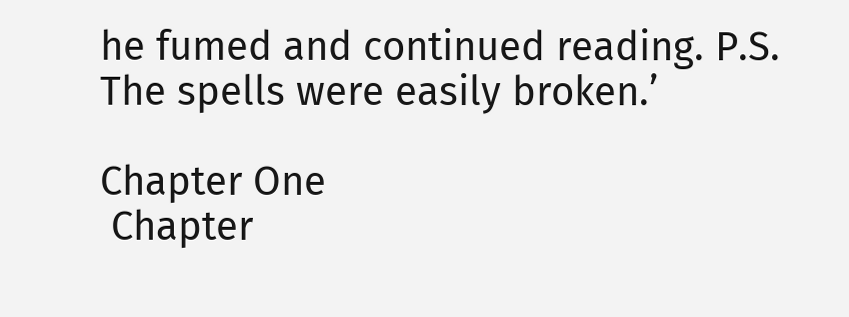he fumed and continued reading. P.S. The spells were easily broken.’

Chapter One
 Chapter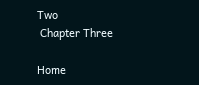Two
 Chapter Three

Home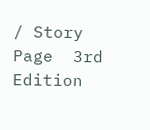/ Story Page  3rd Edition